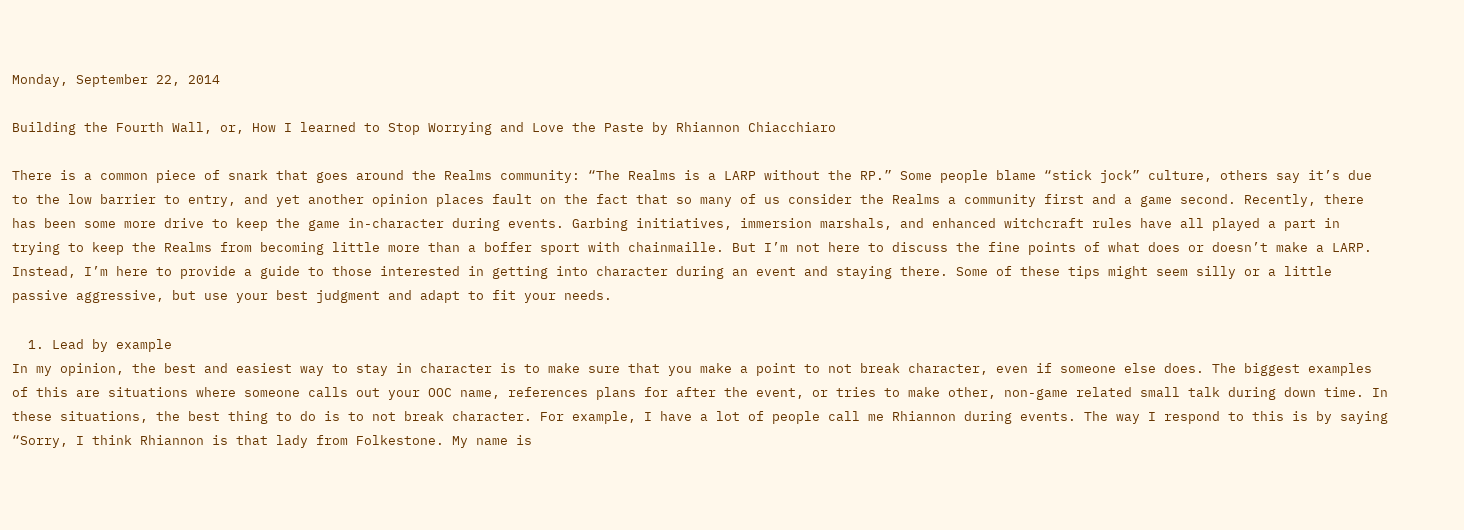Monday, September 22, 2014

Building the Fourth Wall, or, How I learned to Stop Worrying and Love the Paste by Rhiannon Chiacchiaro

There is a common piece of snark that goes around the Realms community: “The Realms is a LARP without the RP.” Some people blame “stick jock” culture, others say it’s due to the low barrier to entry, and yet another opinion places fault on the fact that so many of us consider the Realms a community first and a game second. Recently, there has been some more drive to keep the game in-character during events. Garbing initiatives, immersion marshals, and enhanced witchcraft rules have all played a part in trying to keep the Realms from becoming little more than a boffer sport with chainmaille. But I’m not here to discuss the fine points of what does or doesn’t make a LARP. Instead, I’m here to provide a guide to those interested in getting into character during an event and staying there. Some of these tips might seem silly or a little passive aggressive, but use your best judgment and adapt to fit your needs.

  1. Lead by example
In my opinion, the best and easiest way to stay in character is to make sure that you make a point to not break character, even if someone else does. The biggest examples of this are situations where someone calls out your OOC name, references plans for after the event, or tries to make other, non-game related small talk during down time. In these situations, the best thing to do is to not break character. For example, I have a lot of people call me Rhiannon during events. The way I respond to this is by saying “Sorry, I think Rhiannon is that lady from Folkestone. My name is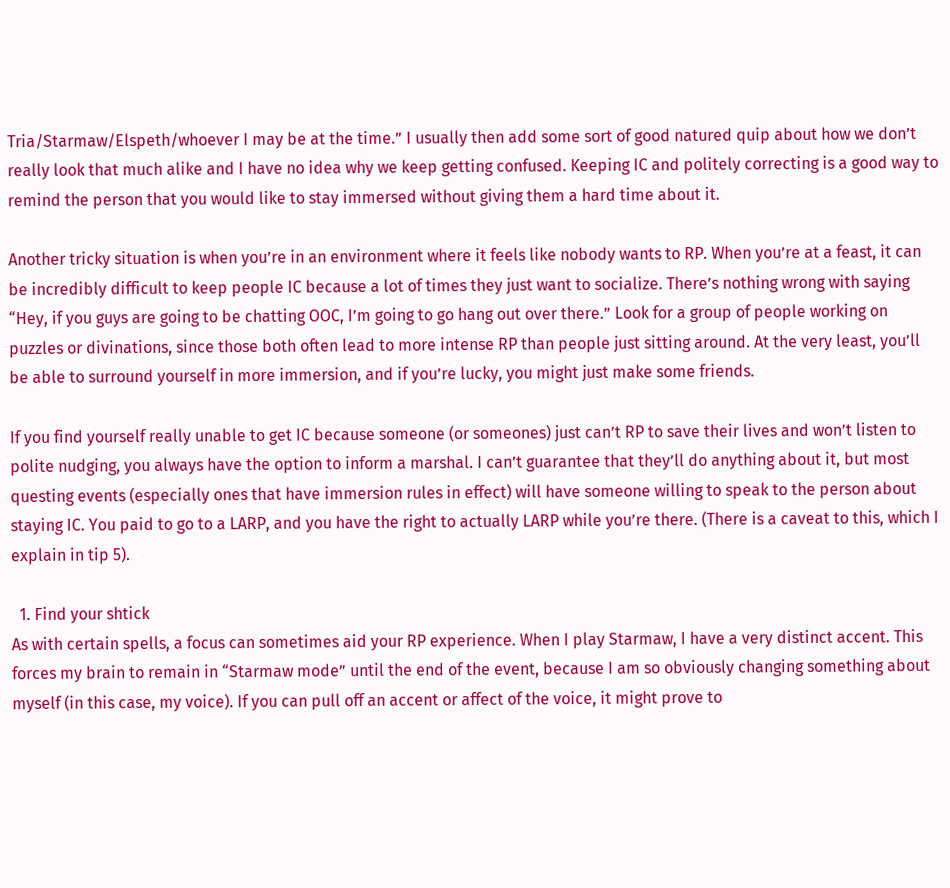Tria/Starmaw/Elspeth/whoever I may be at the time.” I usually then add some sort of good natured quip about how we don’t really look that much alike and I have no idea why we keep getting confused. Keeping IC and politely correcting is a good way to remind the person that you would like to stay immersed without giving them a hard time about it.

Another tricky situation is when you’re in an environment where it feels like nobody wants to RP. When you’re at a feast, it can be incredibly difficult to keep people IC because a lot of times they just want to socialize. There’s nothing wrong with saying “Hey, if you guys are going to be chatting OOC, I’m going to go hang out over there.” Look for a group of people working on puzzles or divinations, since those both often lead to more intense RP than people just sitting around. At the very least, you’ll be able to surround yourself in more immersion, and if you’re lucky, you might just make some friends.

If you find yourself really unable to get IC because someone (or someones) just can’t RP to save their lives and won’t listen to polite nudging, you always have the option to inform a marshal. I can’t guarantee that they’ll do anything about it, but most questing events (especially ones that have immersion rules in effect) will have someone willing to speak to the person about staying IC. You paid to go to a LARP, and you have the right to actually LARP while you’re there. (There is a caveat to this, which I explain in tip 5).

  1. Find your shtick
As with certain spells, a focus can sometimes aid your RP experience. When I play Starmaw, I have a very distinct accent. This forces my brain to remain in “Starmaw mode” until the end of the event, because I am so obviously changing something about myself (in this case, my voice). If you can pull off an accent or affect of the voice, it might prove to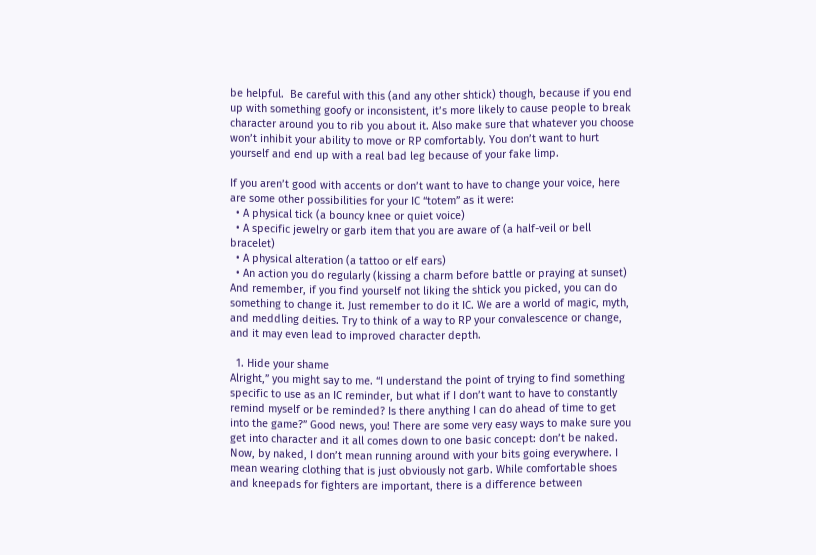be helpful.  Be careful with this (and any other shtick) though, because if you end up with something goofy or inconsistent, it’s more likely to cause people to break character around you to rib you about it. Also make sure that whatever you choose won’t inhibit your ability to move or RP comfortably. You don’t want to hurt yourself and end up with a real bad leg because of your fake limp.

If you aren’t good with accents or don’t want to have to change your voice, here are some other possibilities for your IC “totem” as it were:
  • A physical tick (a bouncy knee or quiet voice)
  • A specific jewelry or garb item that you are aware of (a half-veil or bell bracelet)
  • A physical alteration (a tattoo or elf ears)
  • An action you do regularly (kissing a charm before battle or praying at sunset)
And remember, if you find yourself not liking the shtick you picked, you can do something to change it. Just remember to do it IC. We are a world of magic, myth, and meddling deities. Try to think of a way to RP your convalescence or change, and it may even lead to improved character depth.

  1. Hide your shame
Alright,” you might say to me. “I understand the point of trying to find something specific to use as an IC reminder, but what if I don’t want to have to constantly remind myself or be reminded? Is there anything I can do ahead of time to get into the game?” Good news, you! There are some very easy ways to make sure you get into character and it all comes down to one basic concept: don’t be naked.
Now, by naked, I don’t mean running around with your bits going everywhere. I mean wearing clothing that is just obviously not garb. While comfortable shoes and kneepads for fighters are important, there is a difference between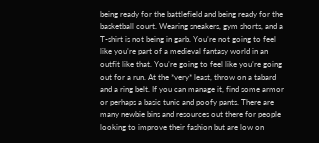being ready for the battlefield and being ready for the basketball court. Wearing sneakers, gym shorts, and a T-shirt is not being in garb. You’re not going to feel like you’re part of a medieval fantasy world in an outfit like that. You’re going to feel like you’re going out for a run. At the *very* least, throw on a tabard and a ring belt. If you can manage it, find some armor or perhaps a basic tunic and poofy pants. There are many newbie bins and resources out there for people looking to improve their fashion but are low on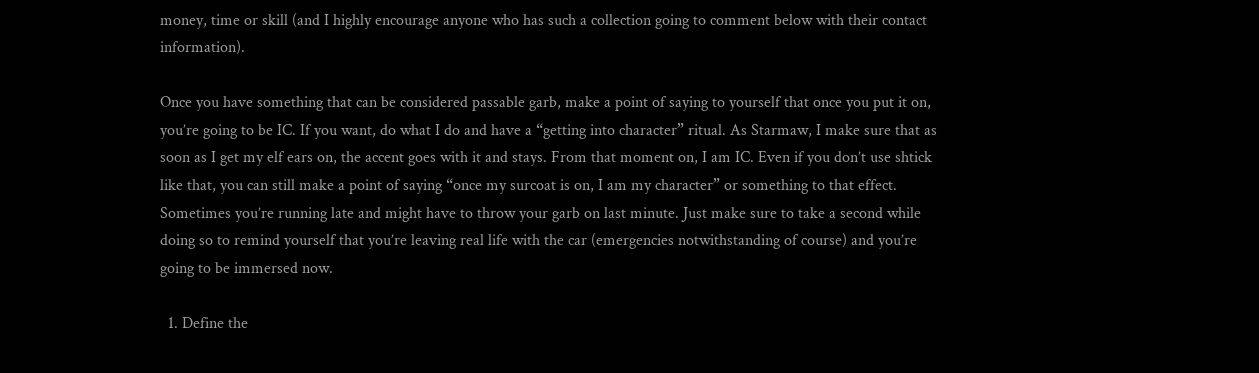money, time or skill (and I highly encourage anyone who has such a collection going to comment below with their contact information).

Once you have something that can be considered passable garb, make a point of saying to yourself that once you put it on, you’re going to be IC. If you want, do what I do and have a “getting into character” ritual. As Starmaw, I make sure that as soon as I get my elf ears on, the accent goes with it and stays. From that moment on, I am IC. Even if you don’t use shtick like that, you can still make a point of saying “once my surcoat is on, I am my character” or something to that effect. Sometimes you’re running late and might have to throw your garb on last minute. Just make sure to take a second while doing so to remind yourself that you’re leaving real life with the car (emergencies notwithstanding of course) and you’re going to be immersed now.

  1. Define the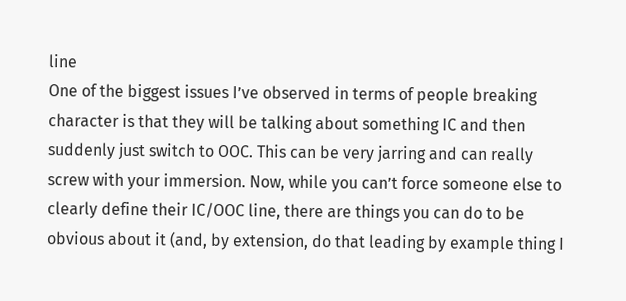line
One of the biggest issues I’ve observed in terms of people breaking character is that they will be talking about something IC and then suddenly just switch to OOC. This can be very jarring and can really screw with your immersion. Now, while you can’t force someone else to clearly define their IC/OOC line, there are things you can do to be obvious about it (and, by extension, do that leading by example thing I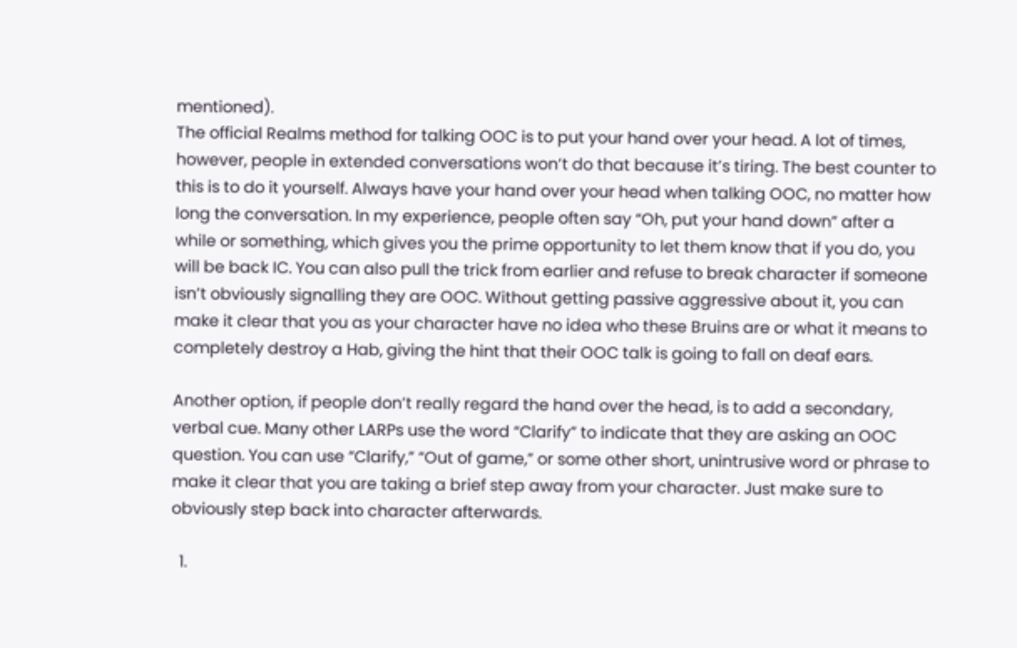mentioned).
The official Realms method for talking OOC is to put your hand over your head. A lot of times, however, people in extended conversations won’t do that because it’s tiring. The best counter to this is to do it yourself. Always have your hand over your head when talking OOC, no matter how long the conversation. In my experience, people often say “Oh, put your hand down” after a while or something, which gives you the prime opportunity to let them know that if you do, you will be back IC. You can also pull the trick from earlier and refuse to break character if someone isn’t obviously signalling they are OOC. Without getting passive aggressive about it, you can make it clear that you as your character have no idea who these Bruins are or what it means to completely destroy a Hab, giving the hint that their OOC talk is going to fall on deaf ears.

Another option, if people don’t really regard the hand over the head, is to add a secondary, verbal cue. Many other LARPs use the word “Clarify” to indicate that they are asking an OOC question. You can use “Clarify,” “Out of game,” or some other short, unintrusive word or phrase to make it clear that you are taking a brief step away from your character. Just make sure to obviously step back into character afterwards.

  1.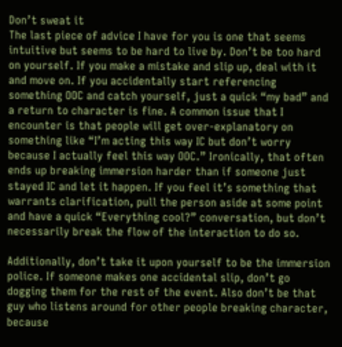Don’t sweat it
The last piece of advice I have for you is one that seems intuitive but seems to be hard to live by. Don’t be too hard on yourself. If you make a mistake and slip up, deal with it and move on. If you accidentally start referencing something OOC and catch yourself, just a quick “my bad” and a return to character is fine. A common issue that I encounter is that people will get over-explanatory on something like “I’m acting this way IC but don’t worry because I actually feel this way OOC.” Ironically, that often ends up breaking immersion harder than if someone just stayed IC and let it happen. If you feel it’s something that warrants clarification, pull the person aside at some point and have a quick “Everything cool?” conversation, but don’t necessarily break the flow of the interaction to do so.

Additionally, don’t take it upon yourself to be the immersion police. If someone makes one accidental slip, don’t go dogging them for the rest of the event. Also don’t be that guy who listens around for other people breaking character, because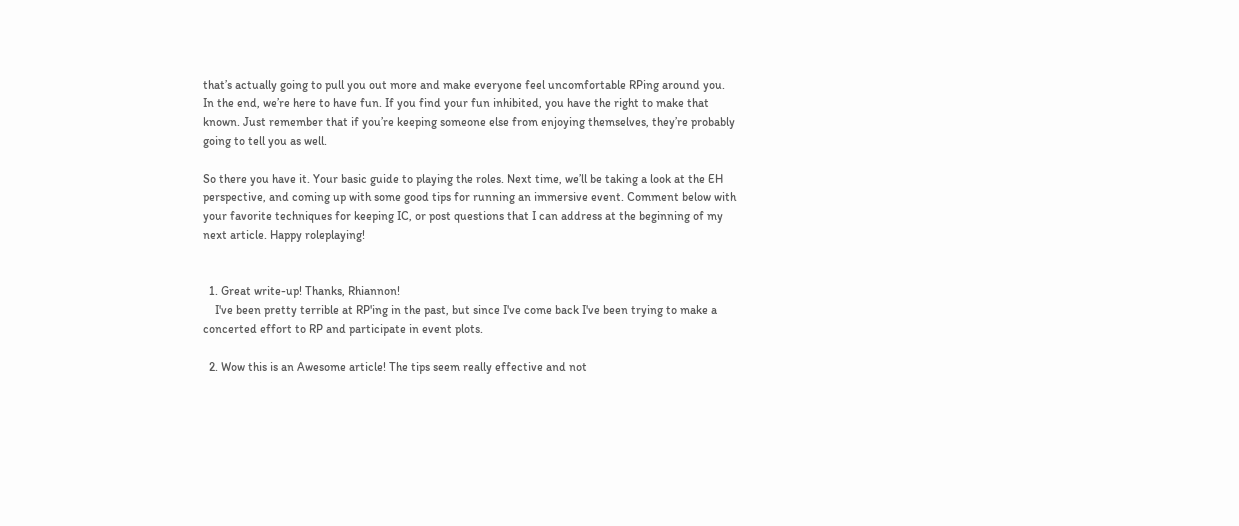that’s actually going to pull you out more and make everyone feel uncomfortable RPing around you. In the end, we’re here to have fun. If you find your fun inhibited, you have the right to make that known. Just remember that if you’re keeping someone else from enjoying themselves, they’re probably going to tell you as well.

So there you have it. Your basic guide to playing the roles. Next time, we’ll be taking a look at the EH perspective, and coming up with some good tips for running an immersive event. Comment below with your favorite techniques for keeping IC, or post questions that I can address at the beginning of my next article. Happy roleplaying!


  1. Great write-up! Thanks, Rhiannon!
    I've been pretty terrible at RP'ing in the past, but since I've come back I've been trying to make a concerted effort to RP and participate in event plots.

  2. Wow this is an Awesome article! The tips seem really effective and not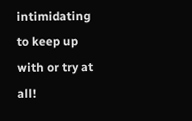intimidating to keep up with or try at all!